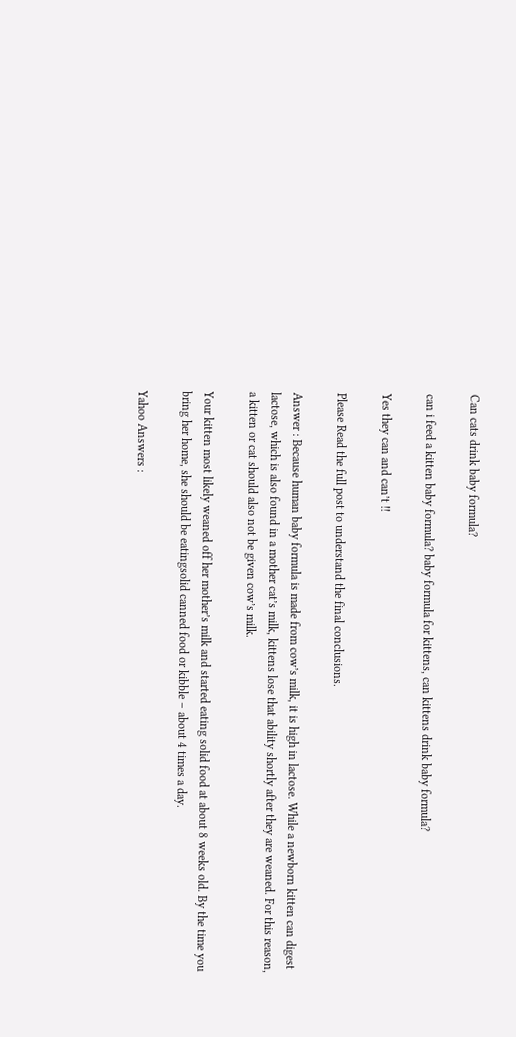Can cats drink baby formula?

can i feed a kitten baby formula? baby formula for kittens, can kittens drink baby formula?

Yes they can and can’t !!

Please Read the full post to understand the final conclusions.

Answer : Because human baby formula is made from cow’s milk, it is high in lactose. While a newborn kitten can digest lactose, which is also found in a mother cat’s milk, kittens lose that ability shortly after they are weaned. For this reason, a kitten or cat should also not be given cow’s milk.

Your kitten most likely weaned off her mother’s milk and started eating solid food at about 8 weeks old. By the time you bring her home, she should be eatingsolid canned food or kibble – about 4 times a day.

Yahoo Answers :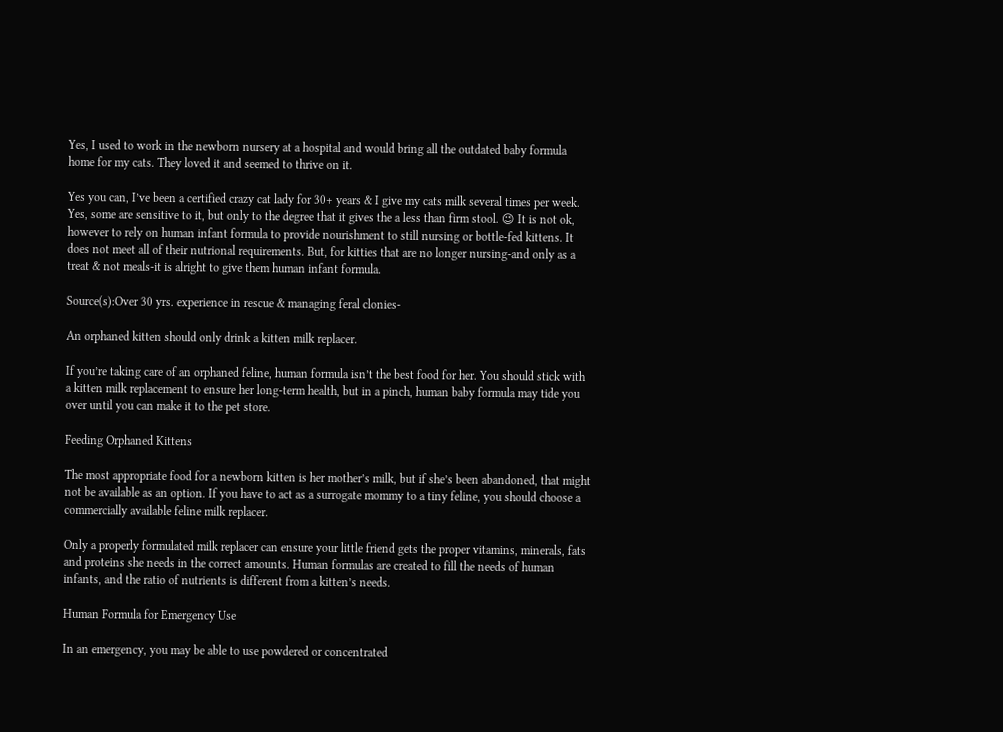Yes, I used to work in the newborn nursery at a hospital and would bring all the outdated baby formula home for my cats. They loved it and seemed to thrive on it.

Yes you can, I’ve been a certified crazy cat lady for 30+ years & I give my cats milk several times per week. Yes, some are sensitive to it, but only to the degree that it gives the a less than firm stool. 😉 It is not ok, however to rely on human infant formula to provide nourishment to still nursing or bottle-fed kittens. It does not meet all of their nutrional requirements. But, for kitties that are no longer nursing-and only as a treat & not meals-it is alright to give them human infant formula.

Source(s):Over 30 yrs. experience in rescue & managing feral clonies-

An orphaned kitten should only drink a kitten milk replacer.

If you’re taking care of an orphaned feline, human formula isn’t the best food for her. You should stick with a kitten milk replacement to ensure her long-term health, but in a pinch, human baby formula may tide you over until you can make it to the pet store.

Feeding Orphaned Kittens

The most appropriate food for a newborn kitten is her mother’s milk, but if she’s been abandoned, that might not be available as an option. If you have to act as a surrogate mommy to a tiny feline, you should choose a commercially available feline milk replacer.

Only a properly formulated milk replacer can ensure your little friend gets the proper vitamins, minerals, fats and proteins she needs in the correct amounts. Human formulas are created to fill the needs of human infants, and the ratio of nutrients is different from a kitten’s needs.

Human Formula for Emergency Use

In an emergency, you may be able to use powdered or concentrated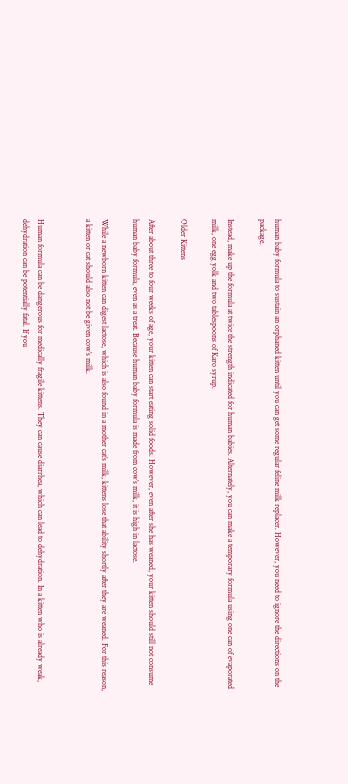human baby formula to sustain an orphaned kitten until you can get some regular feline milk replacer. However, you need to ignore the directions on the package.

Instead, make up the formula at twice the strength indicated for human babies. Alternately, you can make a temporary formula using one can of evaporated milk, one egg yolk and two tablespoons of Karo syrup.

Older Kittens

After about three to four weeks of age, your kitten can start eating solid foods. However, even after she has weaned, your kitten should still not consume human baby formula, even as a treat. Because human baby formula is made from cow’s milk, it is high in lactose.

While a newborn kitten can digest lactose, which is also found in a mother cat’s milk, kittens lose that ability shortly after they are weaned. For this reason, a kitten or cat should also not be given cow’s milk.


Human formula can be dangerous for medically fragile kittens. They can cause diarrhea, which can lead to dehydration. In a kitten who is already weak, dehydration can be potentially fatal. If you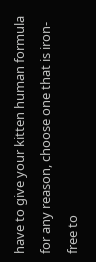have to give your kitten human formula for any reason, choose one that is iron-free to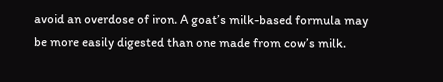avoid an overdose of iron. A goat’s milk-based formula may be more easily digested than one made from cow’s milk.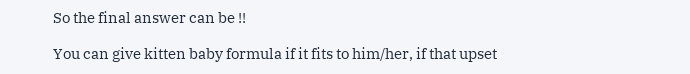So the final answer can be !!

You can give kitten baby formula if it fits to him/her, if that upset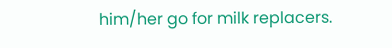him/her go for milk replacers.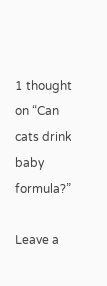1 thought on “Can cats drink baby formula?”

Leave a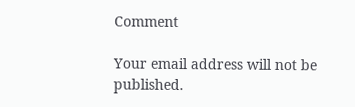Comment

Your email address will not be published.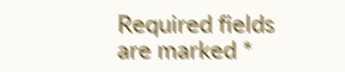Required fields are marked *